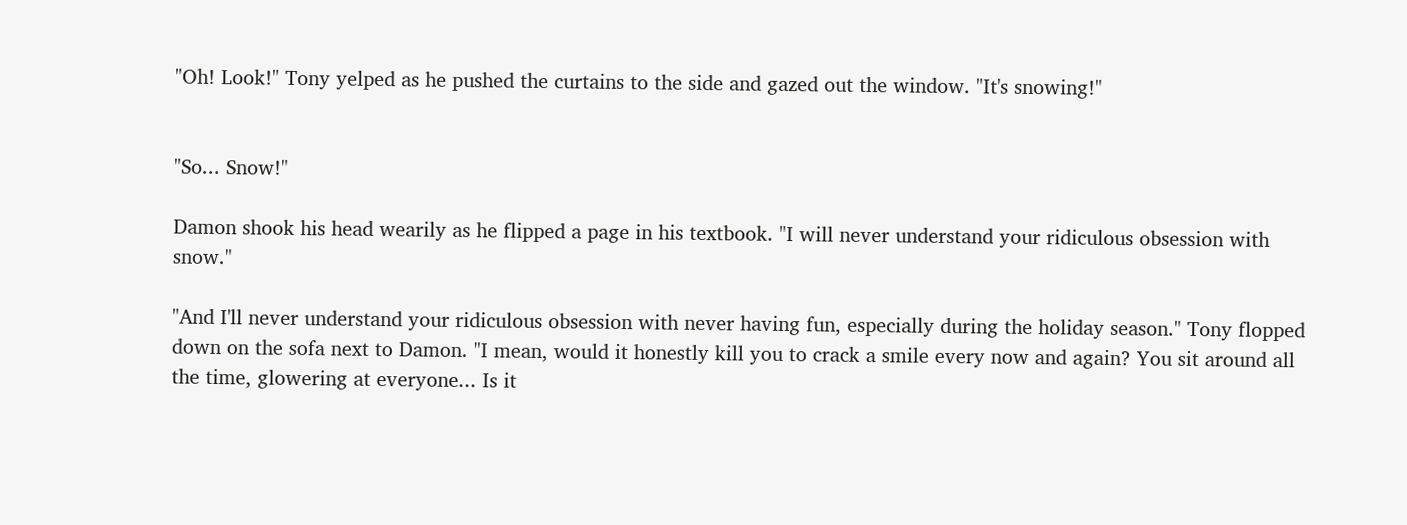"Oh! Look!" Tony yelped as he pushed the curtains to the side and gazed out the window. "It's snowing!"


"So... Snow!"

Damon shook his head wearily as he flipped a page in his textbook. "I will never understand your ridiculous obsession with snow."

"And I'll never understand your ridiculous obsession with never having fun, especially during the holiday season." Tony flopped down on the sofa next to Damon. "I mean, would it honestly kill you to crack a smile every now and again? You sit around all the time, glowering at everyone... Is it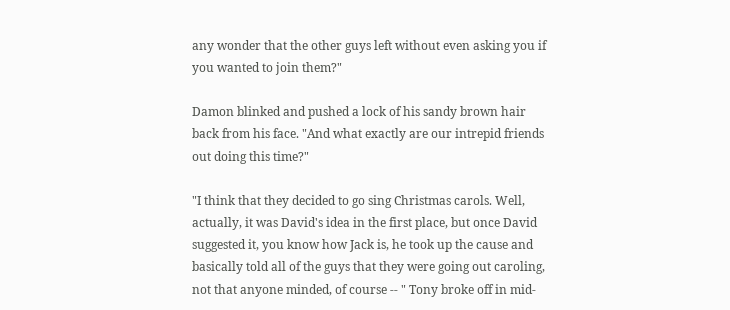any wonder that the other guys left without even asking you if you wanted to join them?"

Damon blinked and pushed a lock of his sandy brown hair back from his face. "And what exactly are our intrepid friends out doing this time?"

"I think that they decided to go sing Christmas carols. Well, actually, it was David's idea in the first place, but once David suggested it, you know how Jack is, he took up the cause and basically told all of the guys that they were going out caroling, not that anyone minded, of course -- " Tony broke off in mid-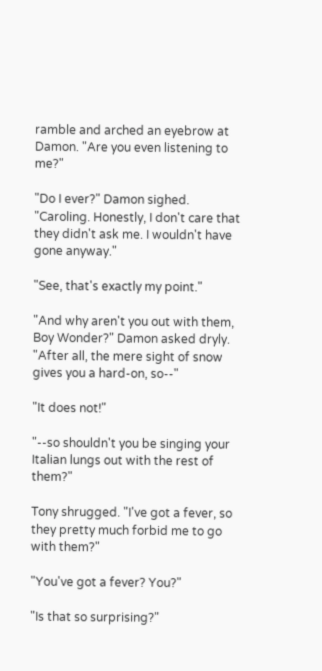ramble and arched an eyebrow at Damon. "Are you even listening to me?"

"Do I ever?" Damon sighed. "Caroling. Honestly, I don't care that they didn't ask me. I wouldn't have gone anyway."

"See, that's exactly my point."

"And why aren't you out with them, Boy Wonder?" Damon asked dryly. "After all, the mere sight of snow gives you a hard-on, so--"

"It does not!"

"--so shouldn't you be singing your Italian lungs out with the rest of them?"

Tony shrugged. "I've got a fever, so they pretty much forbid me to go with them?"

"You've got a fever? You?"

"Is that so surprising?"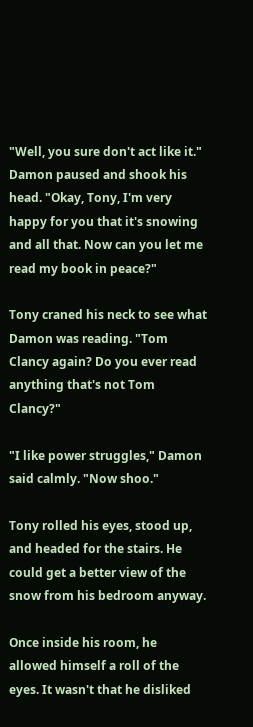"Well, you sure don't act like it." Damon paused and shook his head. "Okay, Tony, I'm very happy for you that it's snowing and all that. Now can you let me read my book in peace?"

Tony craned his neck to see what Damon was reading. "Tom Clancy again? Do you ever read anything that's not Tom Clancy?"

"I like power struggles," Damon said calmly. "Now shoo."

Tony rolled his eyes, stood up, and headed for the stairs. He could get a better view of the snow from his bedroom anyway.

Once inside his room, he allowed himself a roll of the eyes. It wasn't that he disliked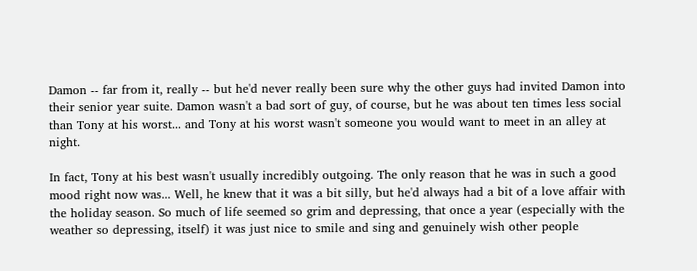Damon -- far from it, really -- but he'd never really been sure why the other guys had invited Damon into their senior year suite. Damon wasn't a bad sort of guy, of course, but he was about ten times less social than Tony at his worst... and Tony at his worst wasn't someone you would want to meet in an alley at night.

In fact, Tony at his best wasn't usually incredibly outgoing. The only reason that he was in such a good mood right now was... Well, he knew that it was a bit silly, but he'd always had a bit of a love affair with the holiday season. So much of life seemed so grim and depressing, that once a year (especially with the weather so depressing, itself) it was just nice to smile and sing and genuinely wish other people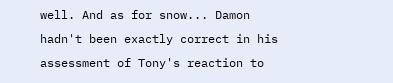well. And as for snow... Damon hadn't been exactly correct in his assessment of Tony's reaction to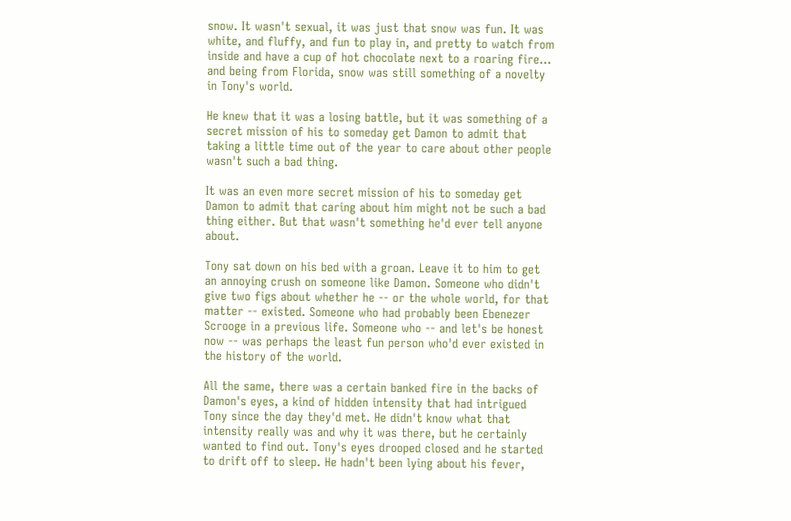snow. It wasn't sexual, it was just that snow was fun. It was white, and fluffy, and fun to play in, and pretty to watch from inside and have a cup of hot chocolate next to a roaring fire... and being from Florida, snow was still something of a novelty in Tony's world.

He knew that it was a losing battle, but it was something of a secret mission of his to someday get Damon to admit that taking a little time out of the year to care about other people wasn't such a bad thing.

It was an even more secret mission of his to someday get Damon to admit that caring about him might not be such a bad thing either. But that wasn't something he'd ever tell anyone about.

Tony sat down on his bed with a groan. Leave it to him to get an annoying crush on someone like Damon. Someone who didn't give two figs about whether he -- or the whole world, for that matter -- existed. Someone who had probably been Ebenezer Scrooge in a previous life. Someone who -- and let's be honest now -- was perhaps the least fun person who'd ever existed in the history of the world.

All the same, there was a certain banked fire in the backs of Damon's eyes, a kind of hidden intensity that had intrigued Tony since the day they'd met. He didn't know what that intensity really was and why it was there, but he certainly wanted to find out. Tony's eyes drooped closed and he started to drift off to sleep. He hadn't been lying about his fever,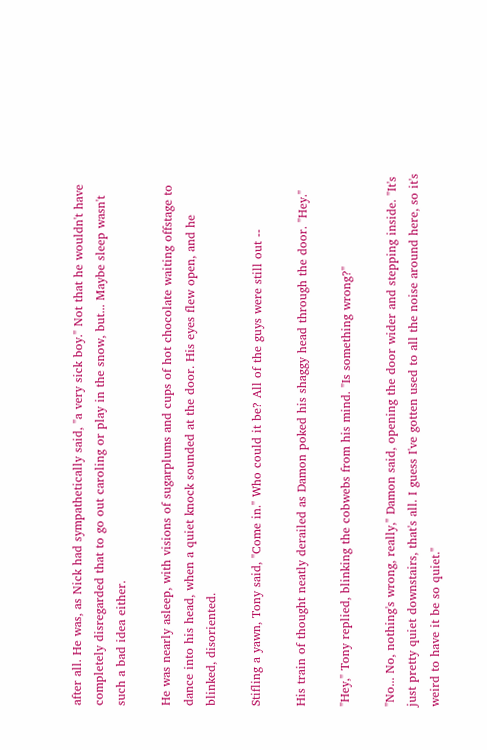after all. He was, as Nick had sympathetically said, "a very sick boy." Not that he wouldn't have completely disregarded that to go out caroling or play in the snow, but... Maybe sleep wasn't such a bad idea either.

He was nearly asleep, with visions of sugarplums and cups of hot chocolate waiting offstage to dance into his head, when a quiet knock sounded at the door. His eyes flew open, and he blinked, disoriented.

Stifling a yawn, Tony said, "Come in." Who could it be? All of the guys were still out --

His train of thought neatly derailed as Damon poked his shaggy head through the door. "Hey."

"Hey," Tony replied, blinking the cobwebs from his mind. "Is something wrong?"

"No... No, nothing's wrong, really," Damon said, opening the door wider and stepping inside. "It's just pretty quiet downstairs, that's all. I guess I've gotten used to all the noise around here, so it's weird to have it be so quiet."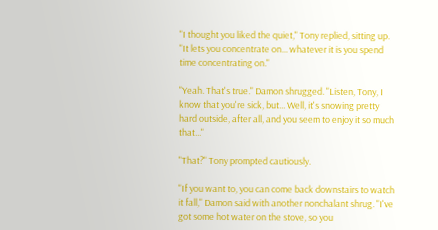"I thought you liked the quiet," Tony replied, sitting up. "It lets you concentrate on... whatever it is you spend time concentrating on."

"Yeah. That's true." Damon shrugged. "Listen, Tony, I know that you're sick, but... Well, it's snowing pretty hard outside, after all, and you seem to enjoy it so much that..."

"That?" Tony prompted cautiously.

"If you want to, you can come back downstairs to watch it fall," Damon said with another nonchalant shrug. "I've got some hot water on the stove, so you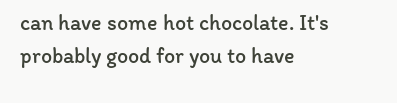can have some hot chocolate. It's probably good for you to have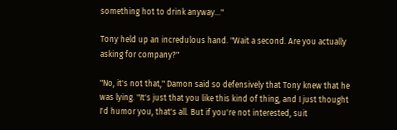something hot to drink anyway..."

Tony held up an incredulous hand. "Wait a second. Are you actually asking for company?"

"No, it's not that," Damon said so defensively that Tony knew that he was lying. "It's just that you like this kind of thing, and I just thought I'd humor you, that's all. But if you're not interested, suit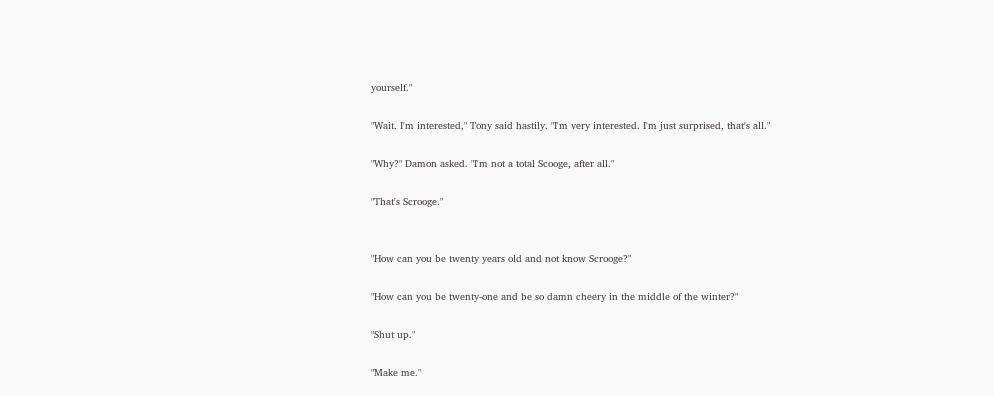yourself."

"Wait. I'm interested," Tony said hastily. "I'm very interested. I'm just surprised, that's all."

"Why?" Damon asked. "I'm not a total Scooge, after all."

"That's Scrooge."


"How can you be twenty years old and not know Scrooge?"

"How can you be twenty-one and be so damn cheery in the middle of the winter?"

"Shut up."

"Make me."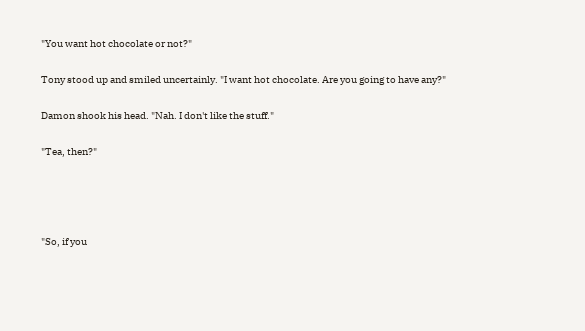"You want hot chocolate or not?"

Tony stood up and smiled uncertainly. "I want hot chocolate. Are you going to have any?"

Damon shook his head. "Nah. I don't like the stuff."

"Tea, then?"




"So, if you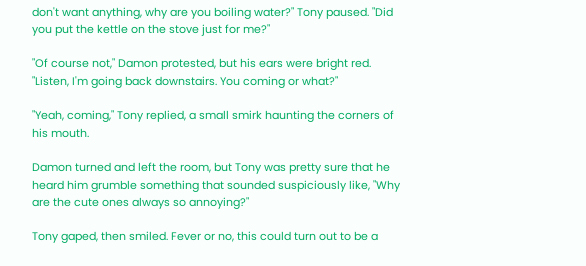don't want anything, why are you boiling water?" Tony paused. "Did you put the kettle on the stove just for me?"

"Of course not," Damon protested, but his ears were bright red. "Listen, I'm going back downstairs. You coming or what?"

"Yeah, coming," Tony replied, a small smirk haunting the corners of his mouth.

Damon turned and left the room, but Tony was pretty sure that he heard him grumble something that sounded suspiciously like, "Why are the cute ones always so annoying?"

Tony gaped, then smiled. Fever or no, this could turn out to be a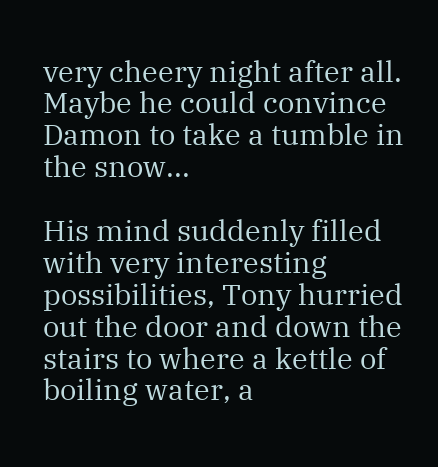very cheery night after all. Maybe he could convince Damon to take a tumble in the snow...

His mind suddenly filled with very interesting possibilities, Tony hurried out the door and down the stairs to where a kettle of boiling water, a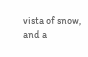vista of snow, and a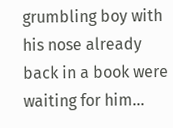grumbling boy with his nose already back in a book were waiting for him...